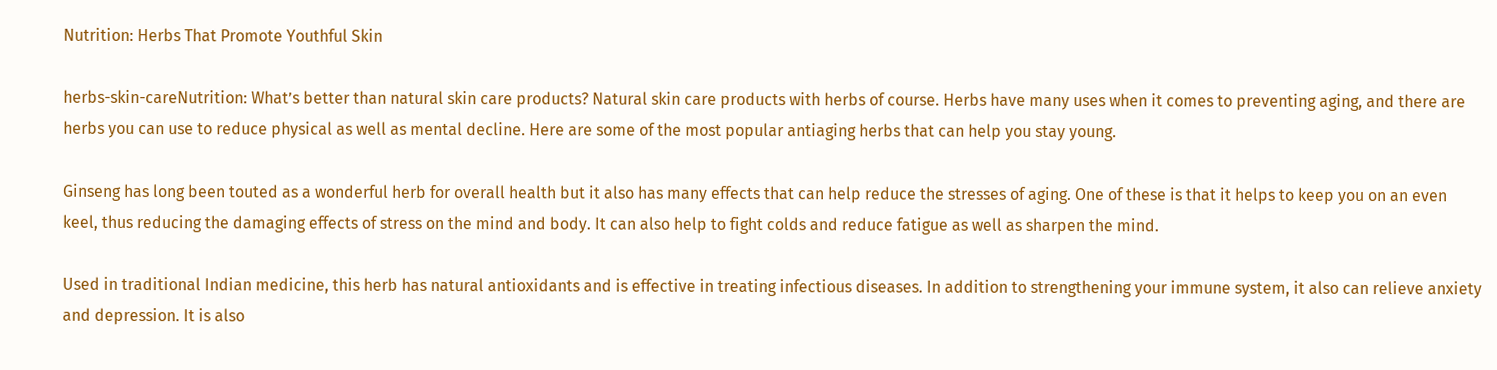Nutrition: Herbs That Promote Youthful Skin

herbs-skin-careNutrition: What’s better than natural skin care products? Natural skin care products with herbs of course. Herbs have many uses when it comes to preventing aging, and there are herbs you can use to reduce physical as well as mental decline. Here are some of the most popular antiaging herbs that can help you stay young.

Ginseng has long been touted as a wonderful herb for overall health but it also has many effects that can help reduce the stresses of aging. One of these is that it helps to keep you on an even keel, thus reducing the damaging effects of stress on the mind and body. It can also help to fight colds and reduce fatigue as well as sharpen the mind.

Used in traditional Indian medicine, this herb has natural antioxidants and is effective in treating infectious diseases. In addition to strengthening your immune system, it also can relieve anxiety and depression. It is also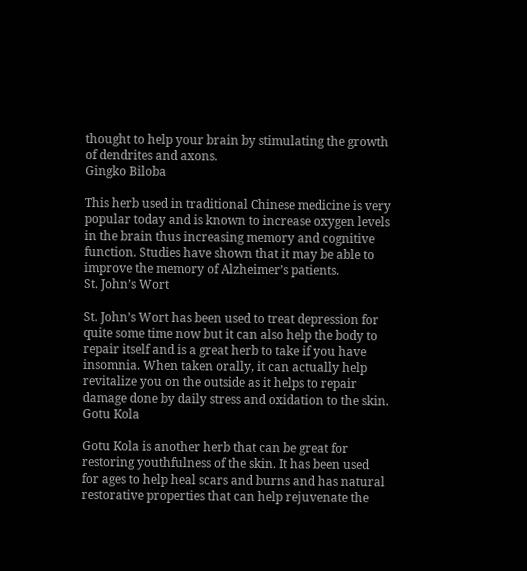thought to help your brain by stimulating the growth of dendrites and axons.
Gingko Biloba

This herb used in traditional Chinese medicine is very popular today and is known to increase oxygen levels in the brain thus increasing memory and cognitive function. Studies have shown that it may be able to improve the memory of Alzheimer’s patients.
St. John’s Wort

St. John’s Wort has been used to treat depression for quite some time now but it can also help the body to repair itself and is a great herb to take if you have insomnia. When taken orally, it can actually help revitalize you on the outside as it helps to repair damage done by daily stress and oxidation to the skin.
Gotu Kola

Gotu Kola is another herb that can be great for restoring youthfulness of the skin. It has been used for ages to help heal scars and burns and has natural restorative properties that can help rejuvenate the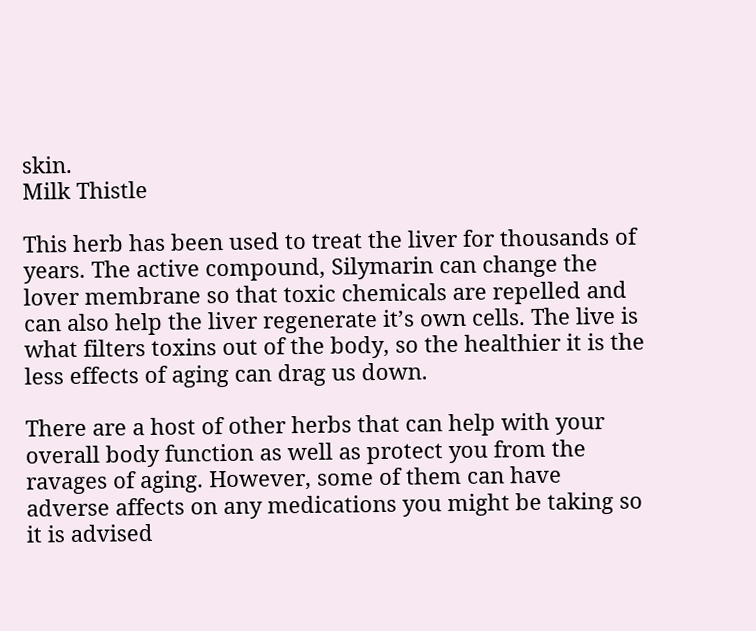skin.
Milk Thistle

This herb has been used to treat the liver for thousands of years. The active compound, Silymarin can change the lover membrane so that toxic chemicals are repelled and can also help the liver regenerate it’s own cells. The live is what filters toxins out of the body, so the healthier it is the less effects of aging can drag us down.

There are a host of other herbs that can help with your overall body function as well as protect you from the ravages of aging. However, some of them can have adverse affects on any medications you might be taking so it is advised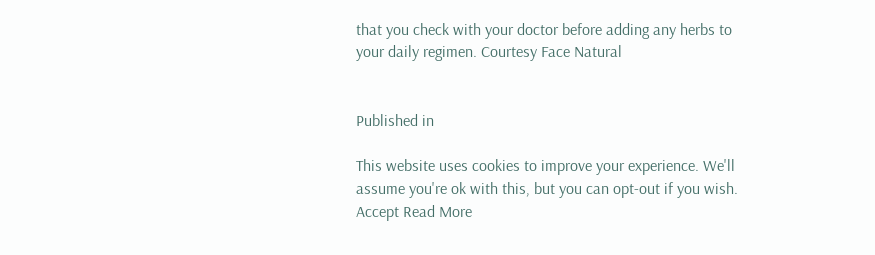that you check with your doctor before adding any herbs to your daily regimen. Courtesy Face Natural


Published in

This website uses cookies to improve your experience. We'll assume you're ok with this, but you can opt-out if you wish. Accept Read More